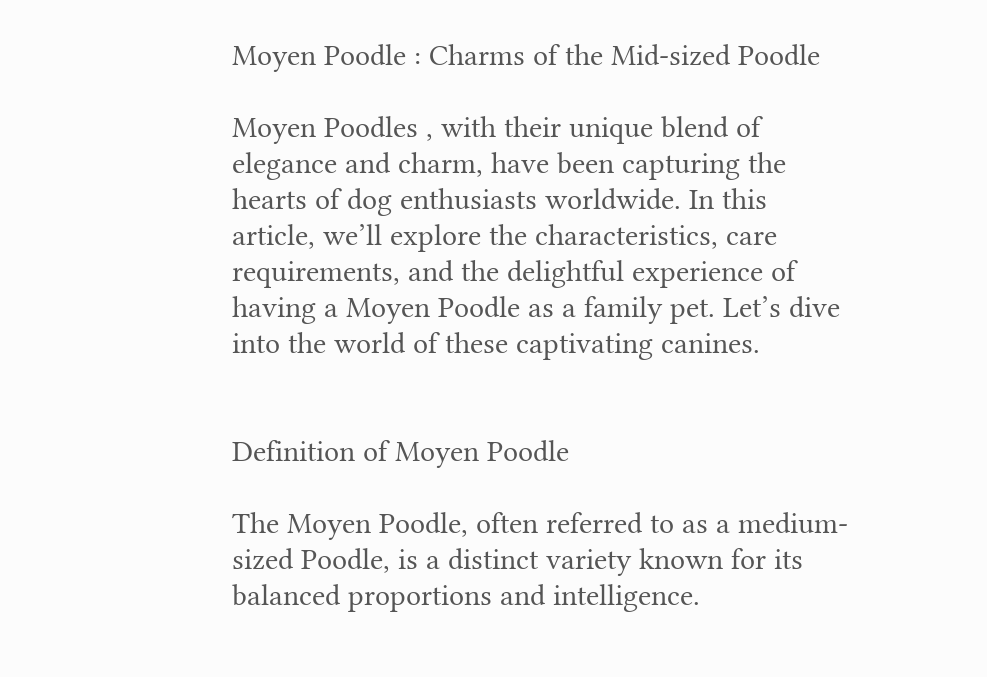Moyen Poodle : Charms of the Mid-sized Poodle

Moyen Poodles , with their unique blend of elegance and charm, have been capturing the hearts of dog enthusiasts worldwide. In this article, we’ll explore the characteristics, care requirements, and the delightful experience of having a Moyen Poodle as a family pet. Let’s dive into the world of these captivating canines.


Definition of Moyen Poodle

The Moyen Poodle, often referred to as a medium-sized Poodle, is a distinct variety known for its balanced proportions and intelligence.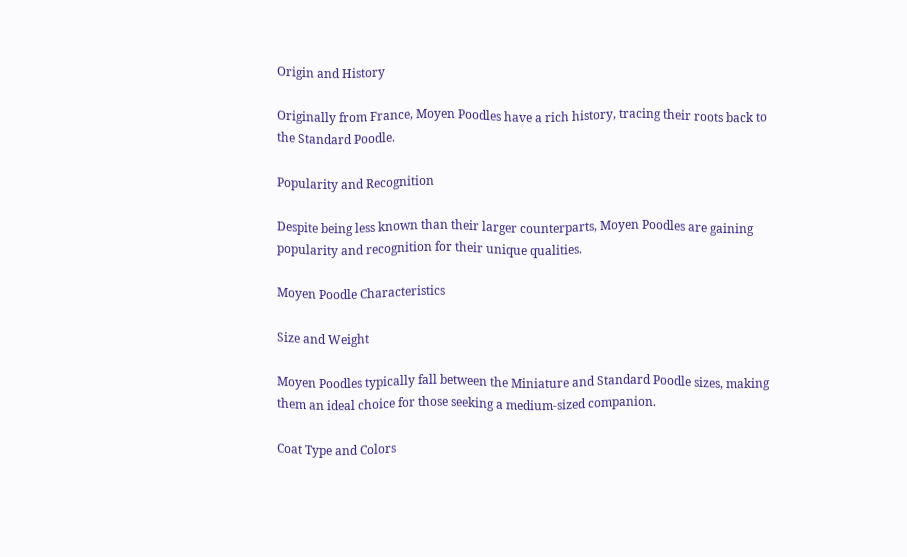Origin and History

Originally from France, Moyen Poodles have a rich history, tracing their roots back to the Standard Poodle.

Popularity and Recognition

Despite being less known than their larger counterparts, Moyen Poodles are gaining popularity and recognition for their unique qualities.

Moyen Poodle Characteristics

Size and Weight

Moyen Poodles typically fall between the Miniature and Standard Poodle sizes, making them an ideal choice for those seeking a medium-sized companion.

Coat Type and Colors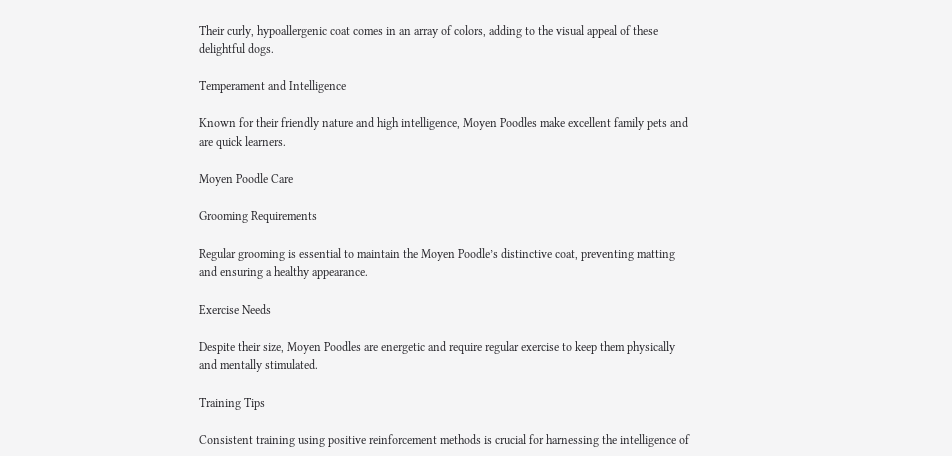Their curly, hypoallergenic coat comes in an array of colors, adding to the visual appeal of these delightful dogs.

Temperament and Intelligence

Known for their friendly nature and high intelligence, Moyen Poodles make excellent family pets and are quick learners.

Moyen Poodle Care

Grooming Requirements

Regular grooming is essential to maintain the Moyen Poodle’s distinctive coat, preventing matting and ensuring a healthy appearance.

Exercise Needs

Despite their size, Moyen Poodles are energetic and require regular exercise to keep them physically and mentally stimulated.

Training Tips

Consistent training using positive reinforcement methods is crucial for harnessing the intelligence of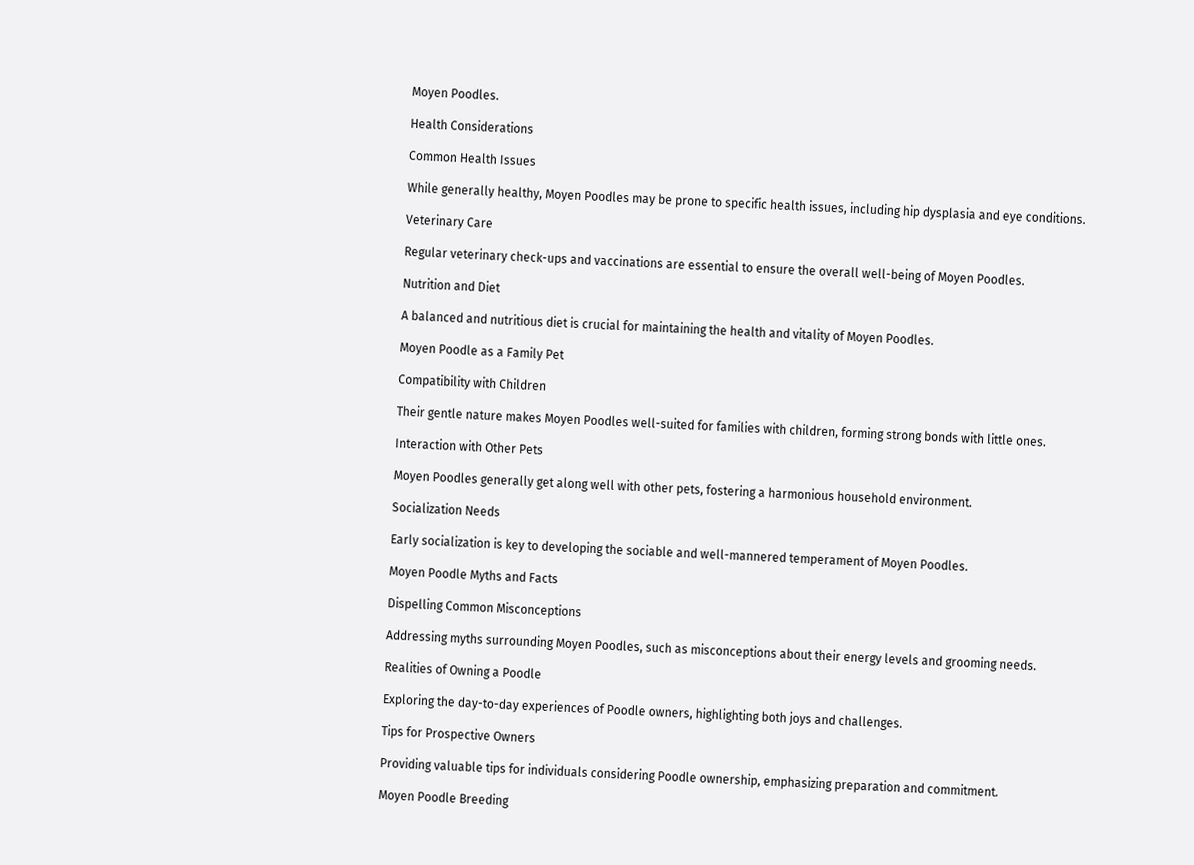Moyen Poodles.

Health Considerations

Common Health Issues

While generally healthy, Moyen Poodles may be prone to specific health issues, including hip dysplasia and eye conditions.

Veterinary Care

Regular veterinary check-ups and vaccinations are essential to ensure the overall well-being of Moyen Poodles.

Nutrition and Diet

A balanced and nutritious diet is crucial for maintaining the health and vitality of Moyen Poodles.

Moyen Poodle as a Family Pet

Compatibility with Children

Their gentle nature makes Moyen Poodles well-suited for families with children, forming strong bonds with little ones.

Interaction with Other Pets

Moyen Poodles generally get along well with other pets, fostering a harmonious household environment.

Socialization Needs

Early socialization is key to developing the sociable and well-mannered temperament of Moyen Poodles.

Moyen Poodle Myths and Facts

Dispelling Common Misconceptions

Addressing myths surrounding Moyen Poodles, such as misconceptions about their energy levels and grooming needs.

Realities of Owning a Poodle

Exploring the day-to-day experiences of Poodle owners, highlighting both joys and challenges.

Tips for Prospective Owners

Providing valuable tips for individuals considering Poodle ownership, emphasizing preparation and commitment.

Moyen Poodle Breeding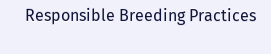Responsible Breeding Practices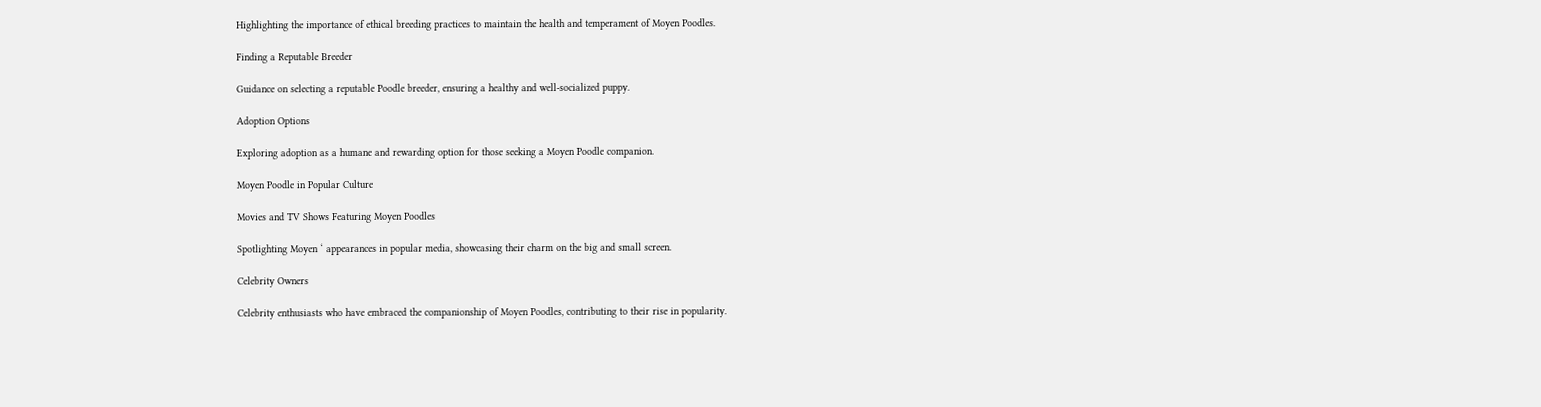Highlighting the importance of ethical breeding practices to maintain the health and temperament of Moyen Poodles.

Finding a Reputable Breeder

Guidance on selecting a reputable Poodle breeder, ensuring a healthy and well-socialized puppy.

Adoption Options

Exploring adoption as a humane and rewarding option for those seeking a Moyen Poodle companion.

Moyen Poodle in Popular Culture

Movies and TV Shows Featuring Moyen Poodles

Spotlighting Moyen ‘ appearances in popular media, showcasing their charm on the big and small screen.

Celebrity Owners

Celebrity enthusiasts who have embraced the companionship of Moyen Poodles, contributing to their rise in popularity.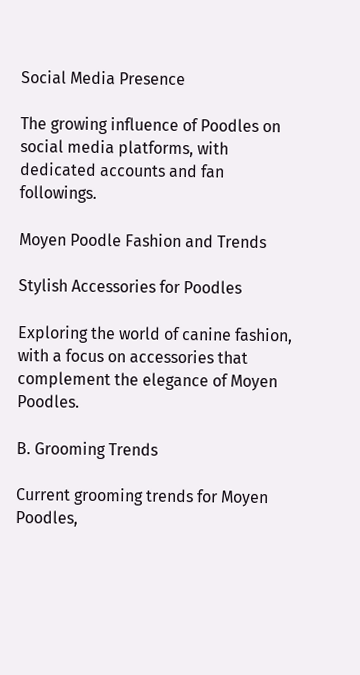Social Media Presence

The growing influence of Poodles on social media platforms, with dedicated accounts and fan followings.

Moyen Poodle Fashion and Trends

Stylish Accessories for Poodles

Exploring the world of canine fashion, with a focus on accessories that complement the elegance of Moyen Poodles.

B. Grooming Trends

Current grooming trends for Moyen Poodles,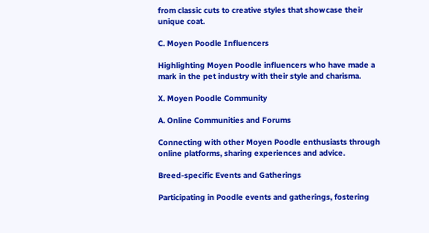from classic cuts to creative styles that showcase their unique coat.

C. Moyen Poodle Influencers

Highlighting Moyen Poodle influencers who have made a mark in the pet industry with their style and charisma.

X. Moyen Poodle Community

A. Online Communities and Forums

Connecting with other Moyen Poodle enthusiasts through online platforms, sharing experiences and advice.

Breed-specific Events and Gatherings

Participating in Poodle events and gatherings, fostering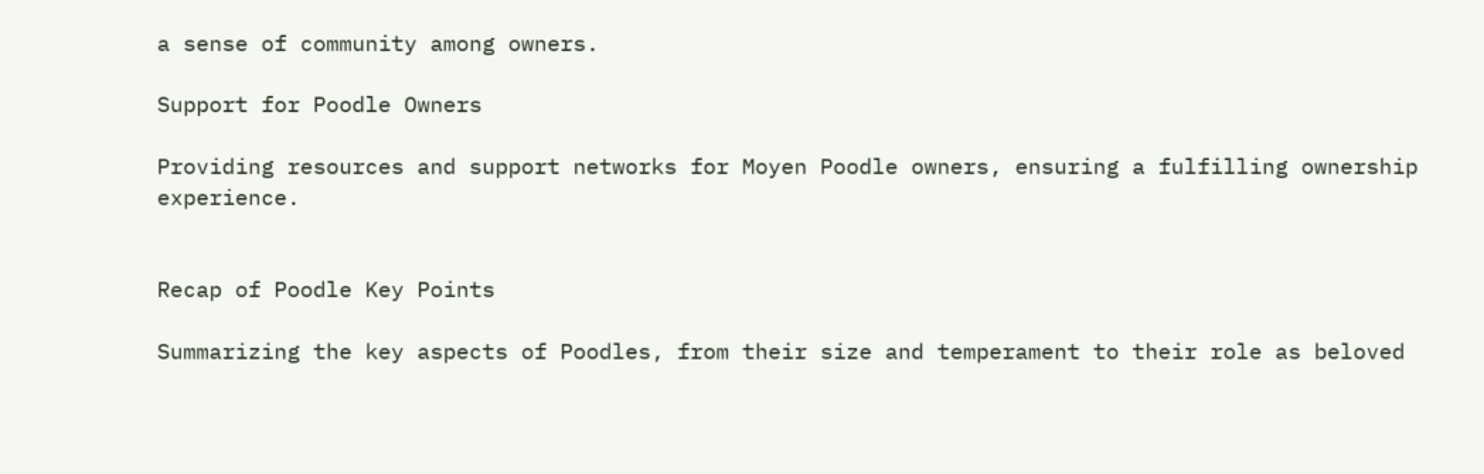a sense of community among owners.

Support for Poodle Owners

Providing resources and support networks for Moyen Poodle owners, ensuring a fulfilling ownership experience.


Recap of Poodle Key Points

Summarizing the key aspects of Poodles, from their size and temperament to their role as beloved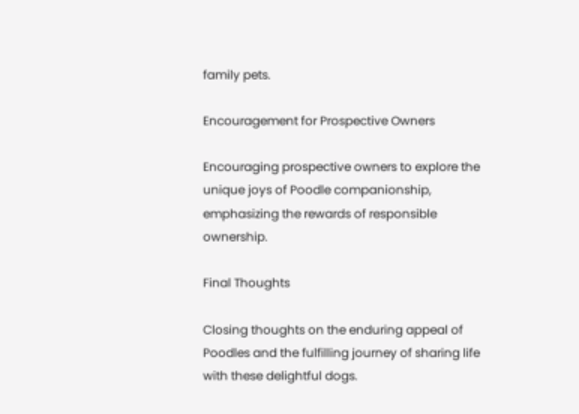family pets.

Encouragement for Prospective Owners

Encouraging prospective owners to explore the unique joys of Poodle companionship, emphasizing the rewards of responsible ownership.

Final Thoughts

Closing thoughts on the enduring appeal of Poodles and the fulfilling journey of sharing life with these delightful dogs.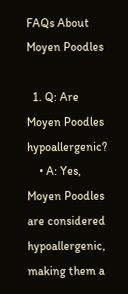FAQs About Moyen Poodles

  1. Q: Are Moyen Poodles hypoallergenic?
    • A: Yes, Moyen Poodles are considered hypoallergenic, making them a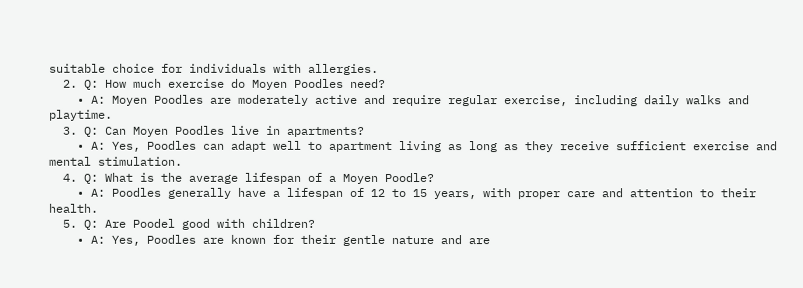suitable choice for individuals with allergies.
  2. Q: How much exercise do Moyen Poodles need?
    • A: Moyen Poodles are moderately active and require regular exercise, including daily walks and playtime.
  3. Q: Can Moyen Poodles live in apartments?
    • A: Yes, Poodles can adapt well to apartment living as long as they receive sufficient exercise and mental stimulation.
  4. Q: What is the average lifespan of a Moyen Poodle?
    • A: Poodles generally have a lifespan of 12 to 15 years, with proper care and attention to their health.
  5. Q: Are Poodel good with children?
    • A: Yes, Poodles are known for their gentle nature and are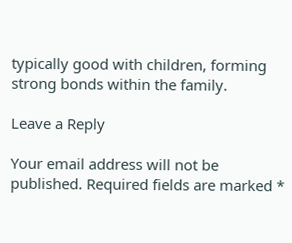typically good with children, forming strong bonds within the family.

Leave a Reply

Your email address will not be published. Required fields are marked *